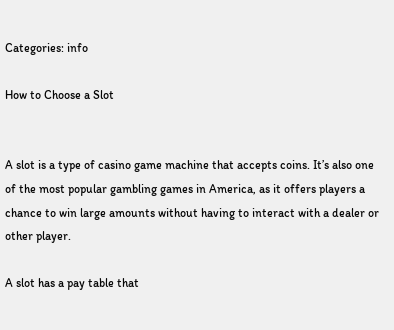Categories: info

How to Choose a Slot


A slot is a type of casino game machine that accepts coins. It’s also one of the most popular gambling games in America, as it offers players a chance to win large amounts without having to interact with a dealer or other player.

A slot has a pay table that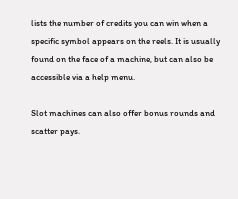lists the number of credits you can win when a specific symbol appears on the reels. It is usually found on the face of a machine, but can also be accessible via a help menu.

Slot machines can also offer bonus rounds and scatter pays.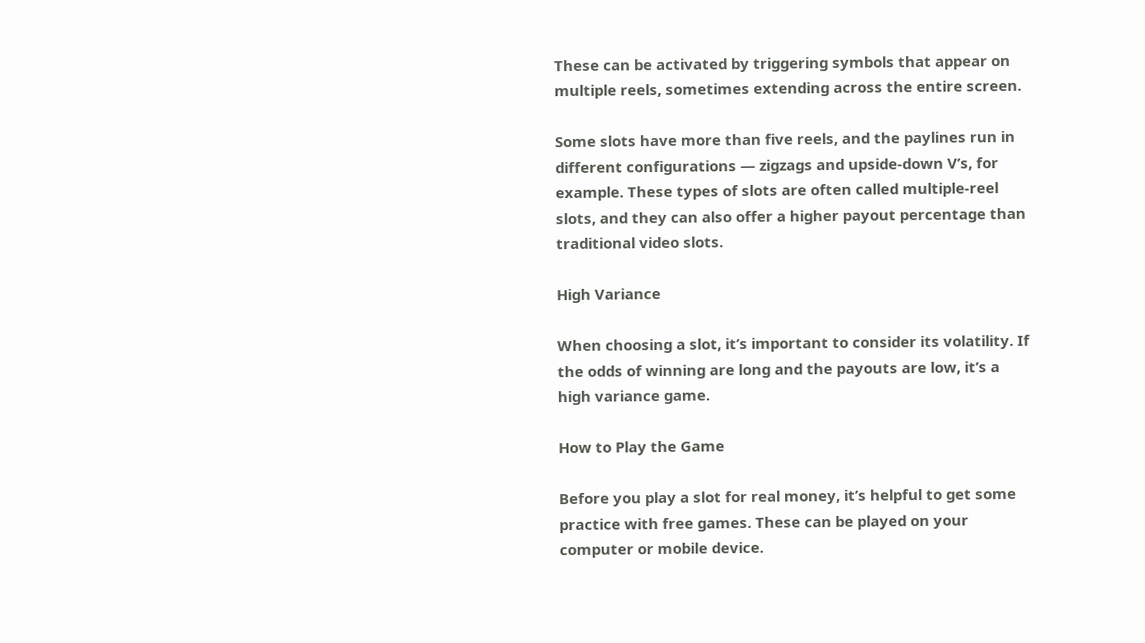These can be activated by triggering symbols that appear on multiple reels, sometimes extending across the entire screen.

Some slots have more than five reels, and the paylines run in different configurations — zigzags and upside-down V’s, for example. These types of slots are often called multiple-reel slots, and they can also offer a higher payout percentage than traditional video slots.

High Variance

When choosing a slot, it’s important to consider its volatility. If the odds of winning are long and the payouts are low, it’s a high variance game.

How to Play the Game

Before you play a slot for real money, it’s helpful to get some practice with free games. These can be played on your computer or mobile device.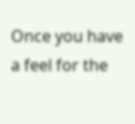Once you have a feel for the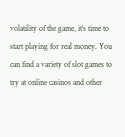volatility of the game, it’s time to start playing for real money. You can find a variety of slot games to try at online casinos and other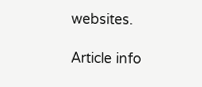websites.

Article info